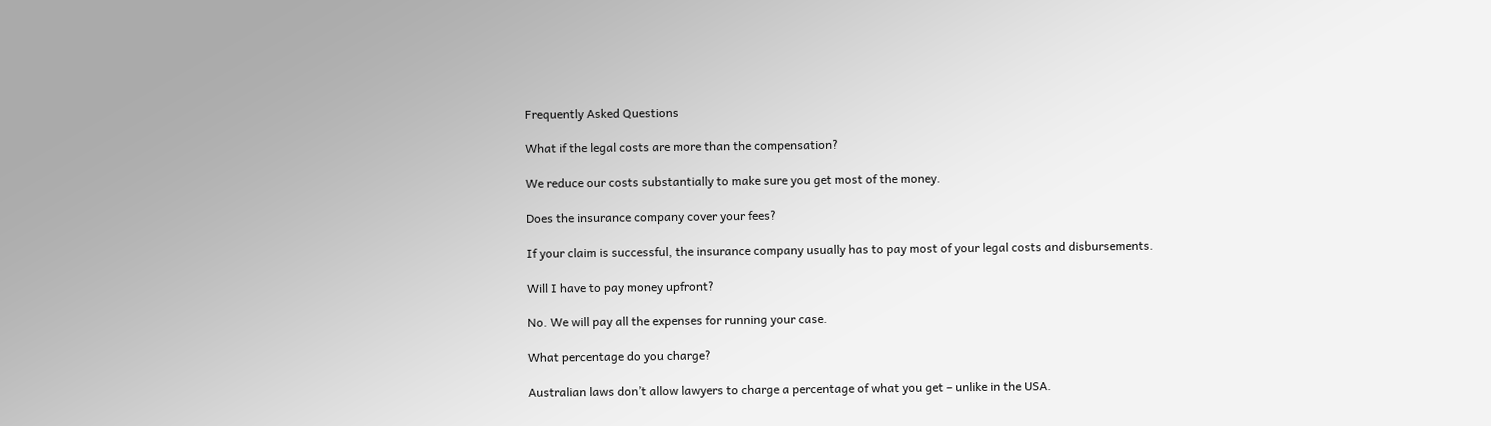Frequently Asked Questions

What if the legal costs are more than the compensation?

We reduce our costs substantially to make sure you get most of the money.

Does the insurance company cover your fees?

If your claim is successful, the insurance company usually has to pay most of your legal costs and disbursements.

Will I have to pay money upfront?

No. We will pay all the expenses for running your case.

What percentage do you charge?

Australian laws don’t allow lawyers to charge a percentage of what you get – unlike in the USA.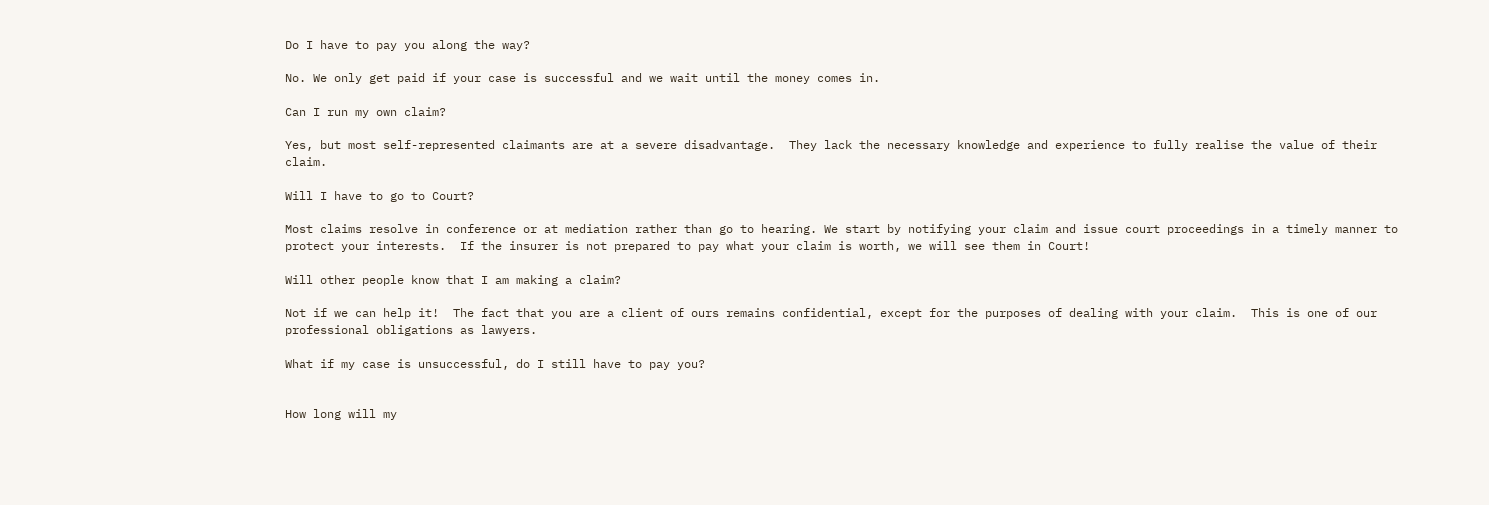Do I have to pay you along the way?

No. We only get paid if your case is successful and we wait until the money comes in.

Can I run my own claim?

Yes, but most self-represented claimants are at a severe disadvantage.  They lack the necessary knowledge and experience to fully realise the value of their claim.

Will I have to go to Court?

Most claims resolve in conference or at mediation rather than go to hearing. We start by notifying your claim and issue court proceedings in a timely manner to protect your interests.  If the insurer is not prepared to pay what your claim is worth, we will see them in Court!

Will other people know that I am making a claim?

Not if we can help it!  The fact that you are a client of ours remains confidential, except for the purposes of dealing with your claim.  This is one of our professional obligations as lawyers.

What if my case is unsuccessful, do I still have to pay you?


How long will my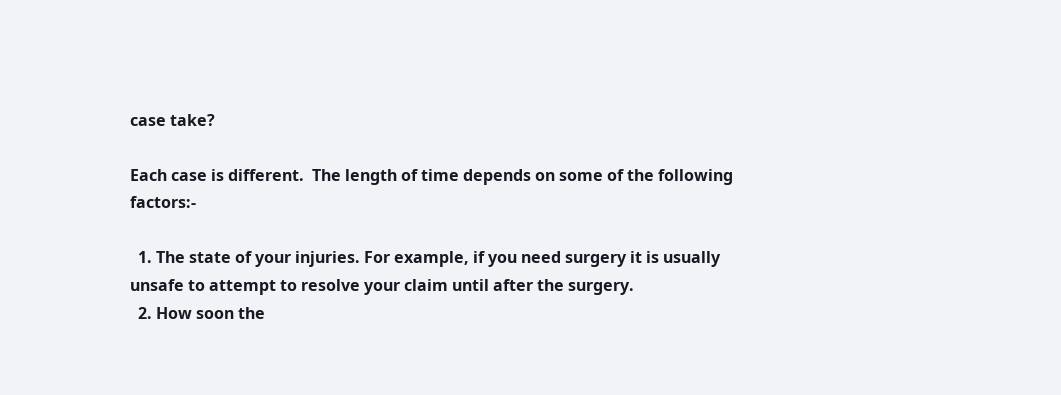case take?

Each case is different.  The length of time depends on some of the following factors:-

  1. The state of your injuries. For example, if you need surgery it is usually unsafe to attempt to resolve your claim until after the surgery.
  2. How soon the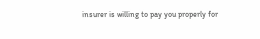insurer is willing to pay you properly for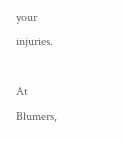your injuries.

At Blumers,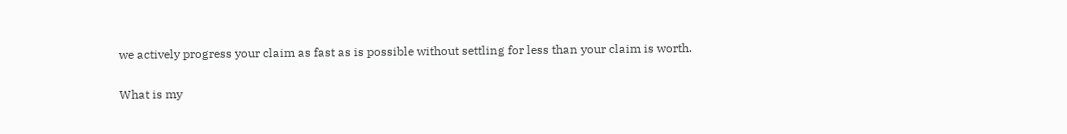we actively progress your claim as fast as is possible without settling for less than your claim is worth.

What is my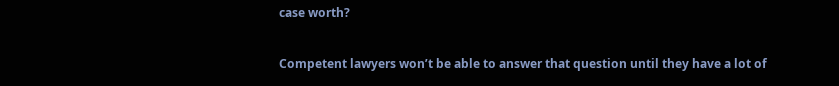case worth?

Competent lawyers won’t be able to answer that question until they have a lot of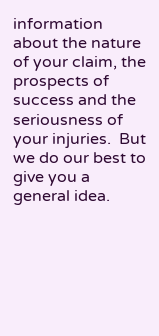information about the nature of your claim, the prospects of success and the seriousness of your injuries.  But we do our best to give you a general idea.